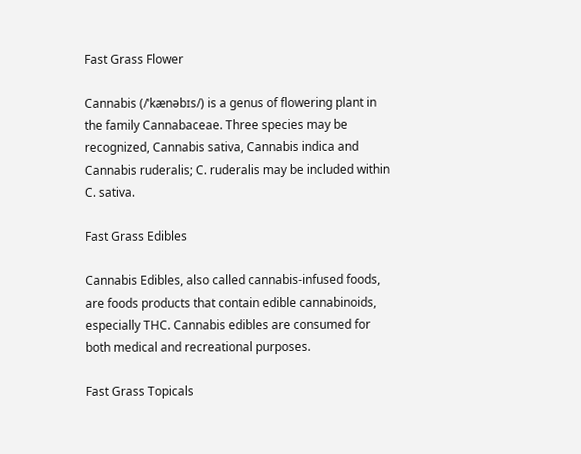Fast Grass Flower

Cannabis (/ˈkænəbɪs/) is a genus of flowering plant in the family Cannabaceae. Three species may be recognized, Cannabis sativa, Cannabis indica and Cannabis ruderalis; C. ruderalis may be included within C. sativa.

Fast Grass Edibles

Cannabis Edibles, also called cannabis-infused foods, are foods products that contain edible cannabinoids, especially THC. Cannabis edibles are consumed for both medical and recreational purposes.

Fast Grass Topicals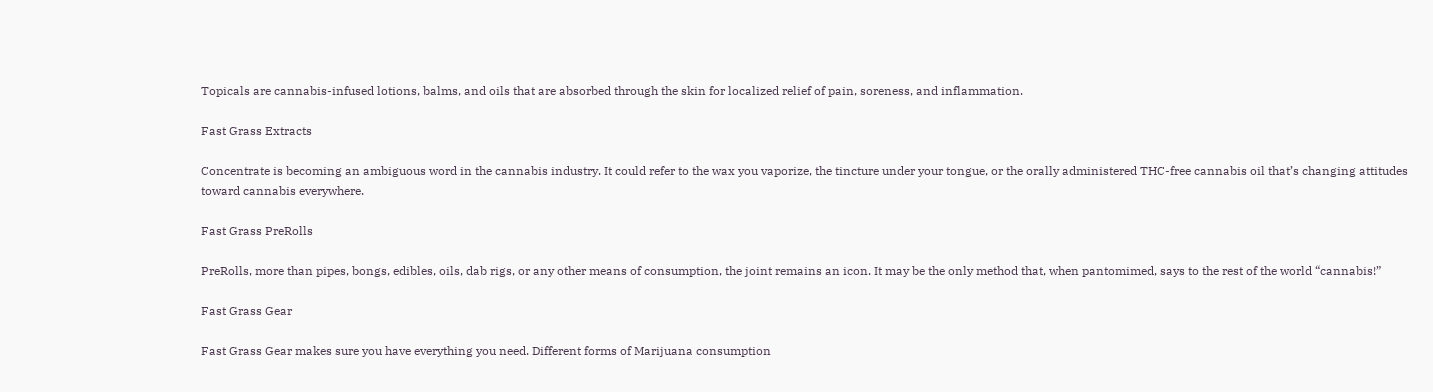Topicals are cannabis-infused lotions, balms, and oils that are absorbed through the skin for localized relief of pain, soreness, and inflammation.

Fast Grass Extracts

Concentrate is becoming an ambiguous word in the cannabis industry. It could refer to the wax you vaporize, the tincture under your tongue, or the orally administered THC-free cannabis oil that’s changing attitudes toward cannabis everywhere.

Fast Grass PreRolls

PreRolls, more than pipes, bongs, edibles, oils, dab rigs, or any other means of consumption, the joint remains an icon. It may be the only method that, when pantomimed, says to the rest of the world “cannabis!”

Fast Grass Gear

Fast Grass Gear makes sure you have everything you need. Different forms of Marijuana consumption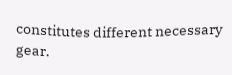constitutes different necessary gear.